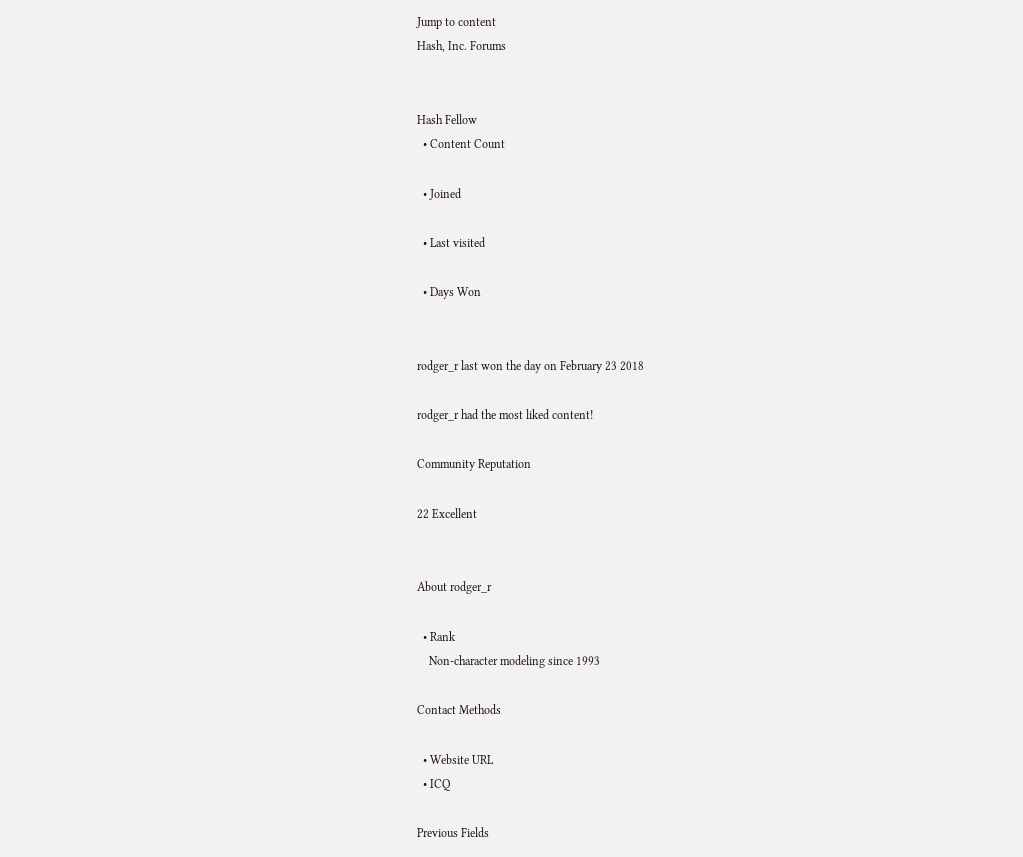Jump to content
Hash, Inc. Forums


Hash Fellow
  • Content Count

  • Joined

  • Last visited

  • Days Won


rodger_r last won the day on February 23 2018

rodger_r had the most liked content!

Community Reputation

22 Excellent


About rodger_r

  • Rank
    Non-character modeling since 1993

Contact Methods

  • Website URL
  • ICQ

Previous Fields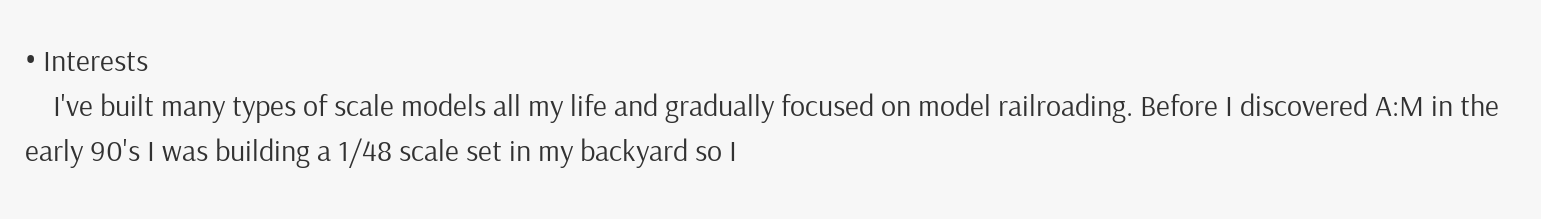• Interests
    I've built many types of scale models all my life and gradually focused on model railroading. Before I discovered A:M in the early 90's I was building a 1/48 scale set in my backyard so I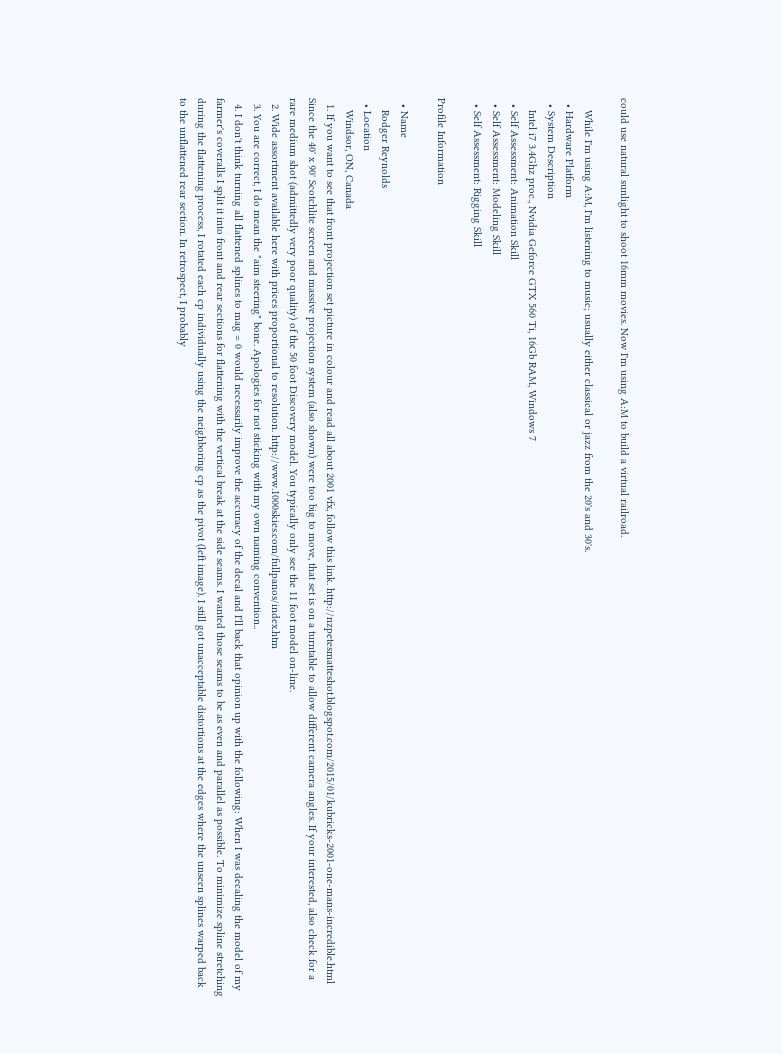could use natural sunlight to shoot 16mm movies. Now I'm using A:M to build a virtual railroad.

    While I'm using A:M, I'm listening to music; usually either classical or jazz from the 20's and 30's.
  • Hardware Platform
  • System Description
    Intel i7 3.4Ghz proc., Nvidia Geforce GTX 560 Ti, 16Gb RAM, Windows 7
  • Self Assessment: Animation Skill
  • Self Assessment: Modeling Skill
  • Self Assessment: Rigging Skill

Profile Information

  • Name
    Rodger Reynolds
  • Location
    Windsor, ON, Canada
  1. If you want to see that front projection set picture in colour and read all about 2001 vfx, follow this link. http://nzpetesmatteshot.blogspot.com/2015/01/kubricks-2001-one-mans-incredible.html Since the 40' x 90' Scotchlite screen and massive projection system (also shown) were too big to move, that set is on a turntable to allow different camera angles. If your interested, also check for a rare medium shot (admittedly very poor quality) of the 50 foot Discovery model. You typically only see the 11 foot model on-line.
  2. Wide assortment available here with prices proportional to resolution. http://www.1000skies.com/fullpanos/index.htm
  3. You are correct, I do mean the "aim steering" bone. Apologies for not sticking with my own naming convention..
  4. I don't think turning all flattened splines to mag = 0 would necessarily improve the accuracy of the decal and I'll back that opinion up with the following: When I was decaling the model of my farmer's coveralls I split it into front and rear sections for flattening with the vertical break at the side seams. I wanted those seams to be as even and parallel as possible. To minimize spline stretching during the flattening process, I rotated each cp individually using the neighboring cp as the pivot (left image). I still got unacceptable distortions at the edges where the unseen splines warped back to the unflattened rear section. In retrospect, I probably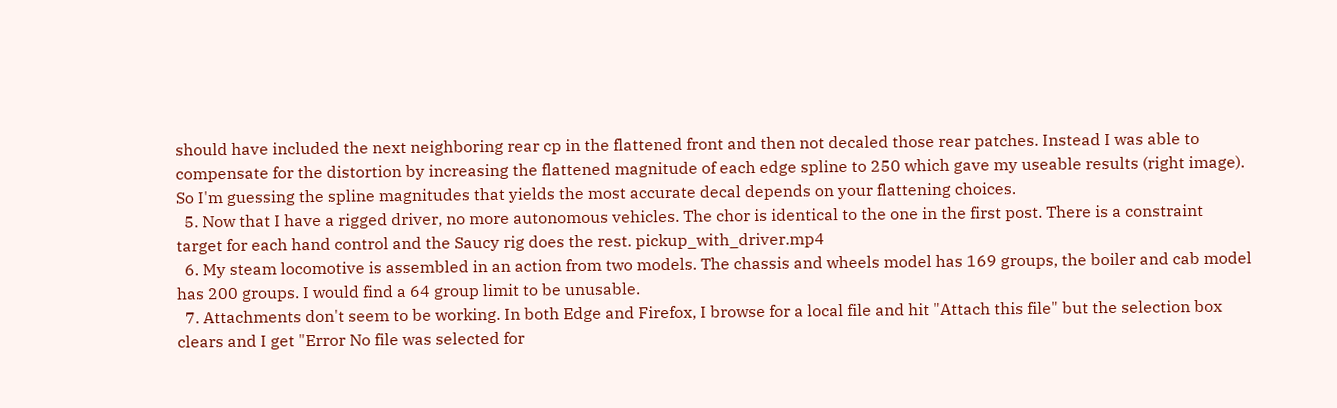should have included the next neighboring rear cp in the flattened front and then not decaled those rear patches. Instead I was able to compensate for the distortion by increasing the flattened magnitude of each edge spline to 250 which gave my useable results (right image). So I'm guessing the spline magnitudes that yields the most accurate decal depends on your flattening choices.
  5. Now that I have a rigged driver, no more autonomous vehicles. The chor is identical to the one in the first post. There is a constraint target for each hand control and the Saucy rig does the rest. pickup_with_driver.mp4
  6. My steam locomotive is assembled in an action from two models. The chassis and wheels model has 169 groups, the boiler and cab model has 200 groups. I would find a 64 group limit to be unusable.
  7. Attachments don't seem to be working. In both Edge and Firefox, I browse for a local file and hit "Attach this file" but the selection box clears and I get "Error No file was selected for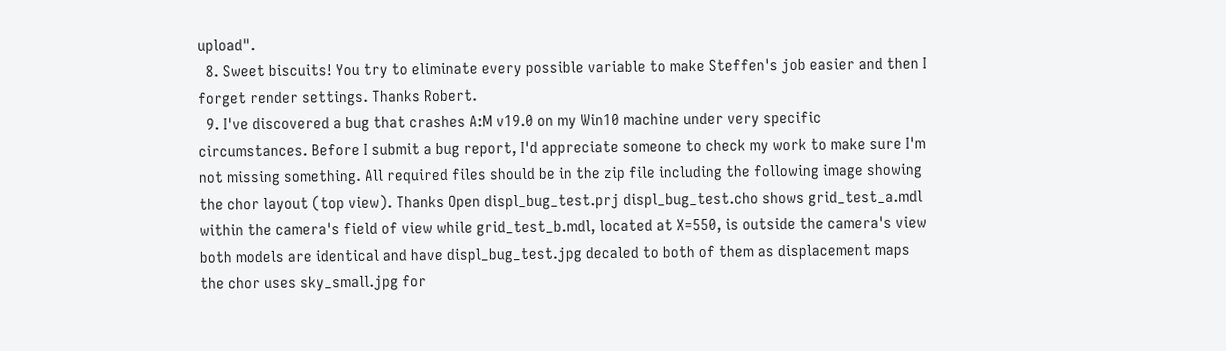upload".
  8. Sweet biscuits! You try to eliminate every possible variable to make Steffen's job easier and then I forget render settings. Thanks Robert.
  9. I've discovered a bug that crashes A:M v19.0 on my Win10 machine under very specific circumstances. Before I submit a bug report, I'd appreciate someone to check my work to make sure I'm not missing something. All required files should be in the zip file including the following image showing the chor layout (top view). Thanks Open displ_bug_test.prj displ_bug_test.cho shows grid_test_a.mdl within the camera's field of view while grid_test_b.mdl, located at X=550, is outside the camera's view both models are identical and have displ_bug_test.jpg decaled to both of them as displacement maps the chor uses sky_small.jpg for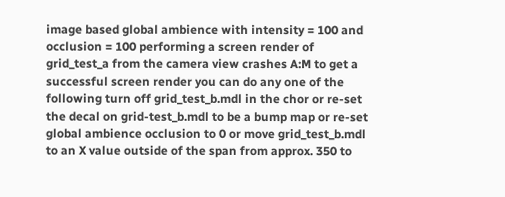image based global ambience with intensity = 100 and occlusion = 100 performing a screen render of grid_test_a from the camera view crashes A:M to get a successful screen render you can do any one of the following turn off grid_test_b.mdl in the chor or re-set the decal on grid-test_b.mdl to be a bump map or re-set global ambience occlusion to 0 or move grid_test_b.mdl to an X value outside of the span from approx. 350 to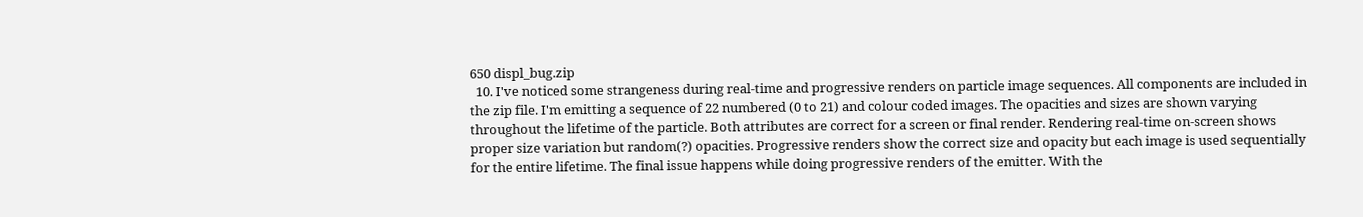650 displ_bug.zip
  10. I've noticed some strangeness during real-time and progressive renders on particle image sequences. All components are included in the zip file. I'm emitting a sequence of 22 numbered (0 to 21) and colour coded images. The opacities and sizes are shown varying throughout the lifetime of the particle. Both attributes are correct for a screen or final render. Rendering real-time on-screen shows proper size variation but random(?) opacities. Progressive renders show the correct size and opacity but each image is used sequentially for the entire lifetime. The final issue happens while doing progressive renders of the emitter. With the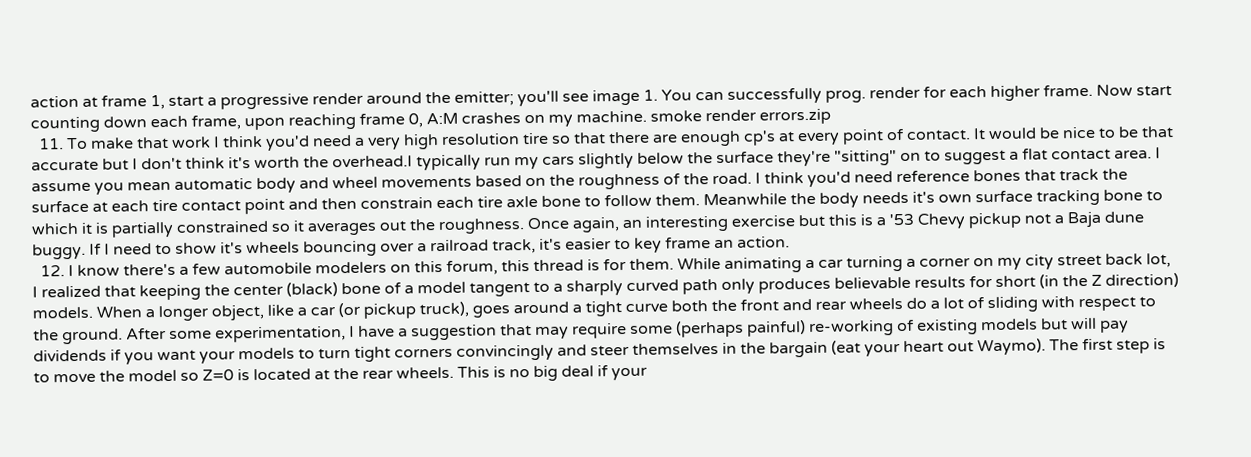action at frame 1, start a progressive render around the emitter; you'll see image 1. You can successfully prog. render for each higher frame. Now start counting down each frame, upon reaching frame 0, A:M crashes on my machine. smoke render errors.zip
  11. To make that work I think you'd need a very high resolution tire so that there are enough cp's at every point of contact. It would be nice to be that accurate but I don't think it's worth the overhead.I typically run my cars slightly below the surface they're "sitting" on to suggest a flat contact area. I assume you mean automatic body and wheel movements based on the roughness of the road. I think you'd need reference bones that track the surface at each tire contact point and then constrain each tire axle bone to follow them. Meanwhile the body needs it's own surface tracking bone to which it is partially constrained so it averages out the roughness. Once again, an interesting exercise but this is a '53 Chevy pickup not a Baja dune buggy. If I need to show it's wheels bouncing over a railroad track, it's easier to key frame an action.
  12. I know there's a few automobile modelers on this forum, this thread is for them. While animating a car turning a corner on my city street back lot, I realized that keeping the center (black) bone of a model tangent to a sharply curved path only produces believable results for short (in the Z direction) models. When a longer object, like a car (or pickup truck), goes around a tight curve both the front and rear wheels do a lot of sliding with respect to the ground. After some experimentation, I have a suggestion that may require some (perhaps painful) re-working of existing models but will pay dividends if you want your models to turn tight corners convincingly and steer themselves in the bargain (eat your heart out Waymo). The first step is to move the model so Z=0 is located at the rear wheels. This is no big deal if your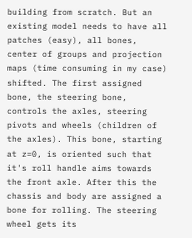building from scratch. But an existing model needs to have all patches (easy), all bones, center of groups and projection maps (time consuming in my case) shifted. The first assigned bone, the steering bone, controls the axles, steering pivots and wheels (children of the axles). This bone, starting at z=0, is oriented such that it's roll handle aims towards the front axle. After this the chassis and body are assigned a bone for rolling. The steering wheel gets its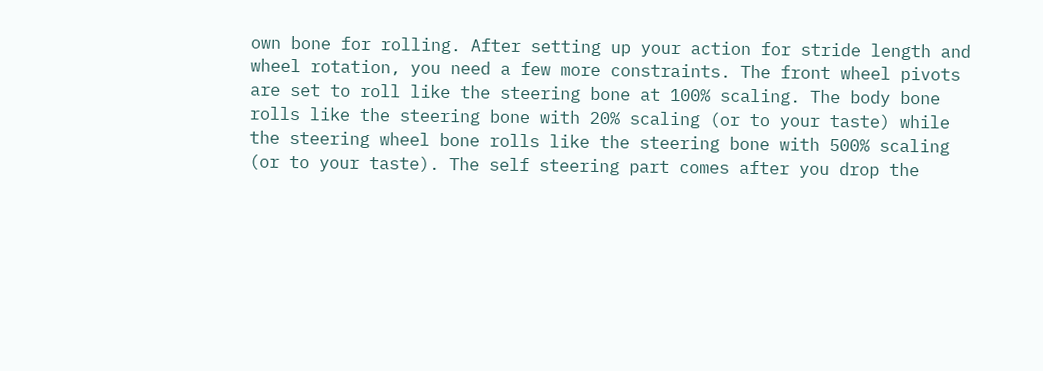own bone for rolling. After setting up your action for stride length and wheel rotation, you need a few more constraints. The front wheel pivots are set to roll like the steering bone at 100% scaling. The body bone rolls like the steering bone with 20% scaling (or to your taste) while the steering wheel bone rolls like the steering bone with 500% scaling (or to your taste). The self steering part comes after you drop the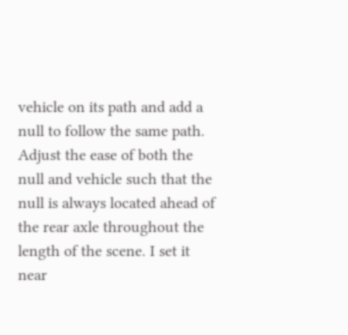vehicle on its path and add a null to follow the same path. Adjust the ease of both the null and vehicle such that the null is always located ahead of the rear axle throughout the length of the scene. I set it near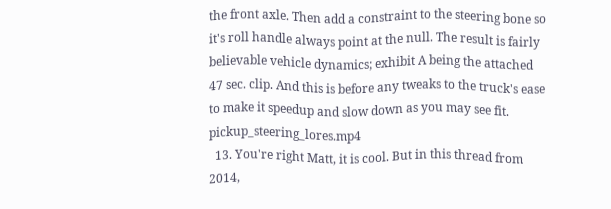the front axle. Then add a constraint to the steering bone so it's roll handle always point at the null. The result is fairly believable vehicle dynamics; exhibit A being the attached 47 sec. clip. And this is before any tweaks to the truck's ease to make it speedup and slow down as you may see fit. pickup_steering_lores.mp4
  13. You're right Matt, it is cool. But in this thread from 2014,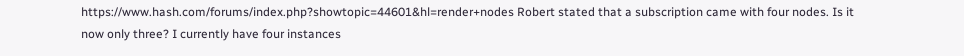https://www.hash.com/forums/index.php?showtopic=44601&hl=render+nodes Robert stated that a subscription came with four nodes. Is it now only three? I currently have four instances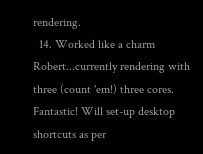rendering.
  14. Worked like a charm Robert...currently rendering with three (count 'em!) three cores. Fantastic! Will set-up desktop shortcuts as per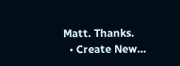Matt. Thanks.
  • Create New...